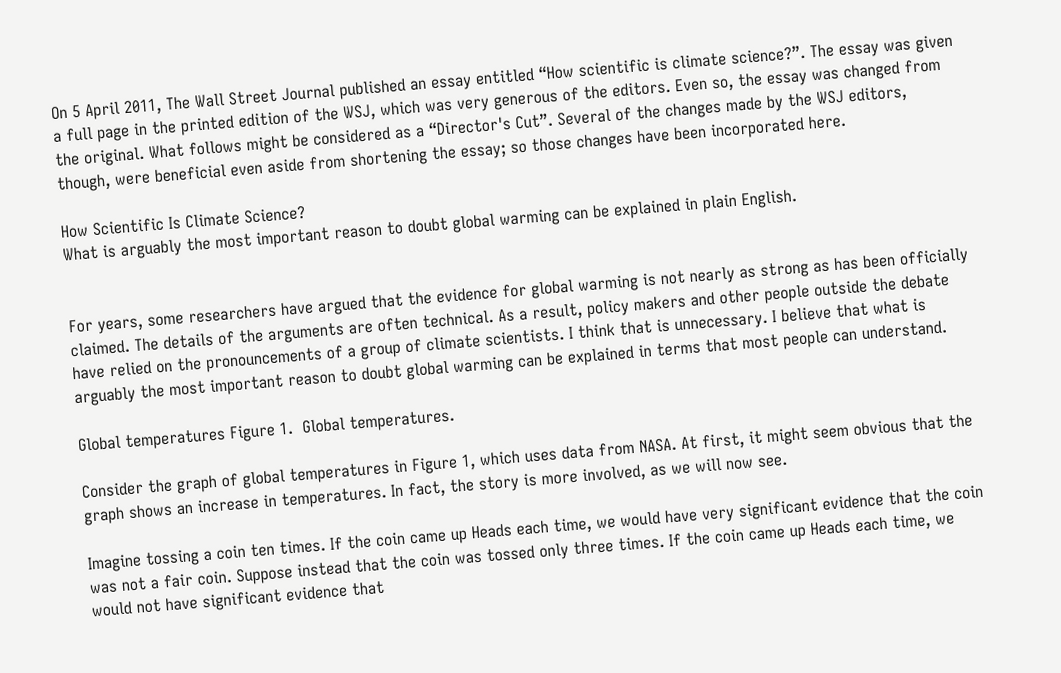On 5 April 2011, The Wall Street Journal published an essay entitled “How scientific is climate science?”. The essay was given a full page in the printed edition of the WSJ, which was very generous of the editors. Even so, the essay was changed from the original. What follows might be considered as a “Director's Cut”. Several of the changes made by the WSJ editors, though, were beneficial even aside from shortening the essay; so those changes have been incorporated here.

How Scientific Is Climate Science?
What is arguably the most important reason to doubt global warming can be explained in plain English.


For years, some researchers have argued that the evidence for global warming is not nearly as strong as has been officially claimed. The details of the arguments are often technical. As a result, policy makers and other people outside the debate have relied on the pronouncements of a group of climate scientists. I think that is unnecessary. I believe that what is arguably the most important reason to doubt global warming can be explained in terms that most people can understand.

Global temperatures Figure 1.  Global temperatures.

Consider the graph of global temperatures in Figure 1, which uses data from NASA. At first, it might seem obvious that the graph shows an increase in temperatures. In fact, the story is more involved, as we will now see.

Imagine tossing a coin ten times. If the coin came up Heads each time, we would have very significant evidence that the coin was not a fair coin. Suppose instead that the coin was tossed only three times. If the coin came up Heads each time, we would not have significant evidence that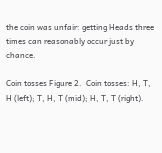the coin was unfair: getting Heads three times can reasonably occur just by chance.

Coin tosses Figure 2.  Coin tosses: H, T, H (left); T, H, T (mid); H, T, T (right).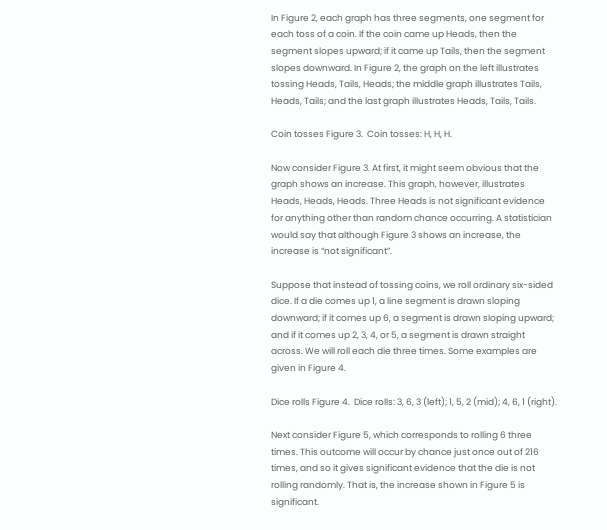In Figure 2, each graph has three segments, one segment for each toss of a coin. If the coin came up Heads, then the segment slopes upward; if it came up Tails, then the segment slopes downward. In Figure 2, the graph on the left illustrates tossing Heads, Tails, Heads; the middle graph illustrates Tails, Heads, Tails; and the last graph illustrates Heads, Tails, Tails.

Coin tosses Figure 3.  Coin tosses: H, H, H.

Now consider Figure 3. At first, it might seem obvious that the graph shows an increase. This graph, however, illustrates Heads, Heads, Heads. Three Heads is not significant evidence for anything other than random chance occurring. A statistician would say that although Figure 3 shows an increase, the increase is “not significant”.

Suppose that instead of tossing coins, we roll ordinary six-sided dice. If a die comes up 1, a line segment is drawn sloping downward; if it comes up 6, a segment is drawn sloping upward; and if it comes up 2, 3, 4, or 5, a segment is drawn straight across. We will roll each die three times. Some examples are given in Figure 4.

Dice rolls Figure 4.  Dice rolls: 3, 6, 3 (left); 1, 5, 2 (mid); 4, 6, 1 (right).

Next consider Figure 5, which corresponds to rolling 6 three times. This outcome will occur by chance just once out of 216 times, and so it gives significant evidence that the die is not rolling randomly. That is, the increase shown in Figure 5 is significant.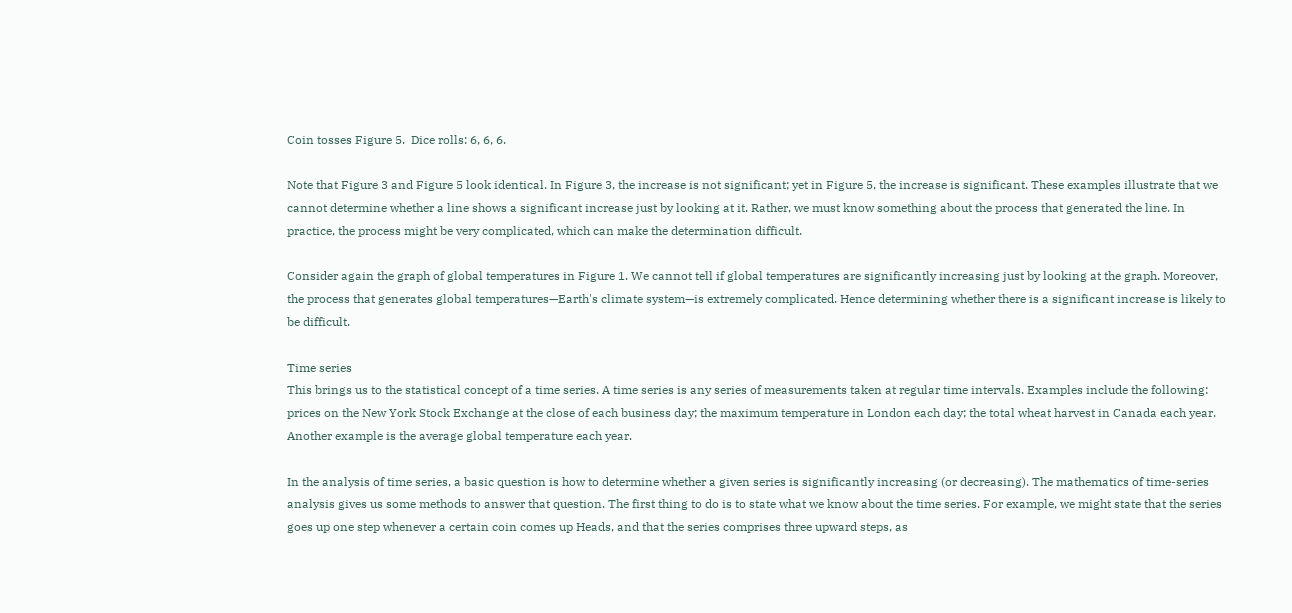Coin tosses Figure 5.  Dice rolls: 6, 6, 6.

Note that Figure 3 and Figure 5 look identical. In Figure 3, the increase is not significant; yet in Figure 5, the increase is significant. These examples illustrate that we cannot determine whether a line shows a significant increase just by looking at it. Rather, we must know something about the process that generated the line. In practice, the process might be very complicated, which can make the determination difficult.

Consider again the graph of global temperatures in Figure 1. We cannot tell if global temperatures are significantly increasing just by looking at the graph. Moreover, the process that generates global temperatures—Earth's climate system—is extremely complicated. Hence determining whether there is a significant increase is likely to be difficult.

Time series
This brings us to the statistical concept of a time series. A time series is any series of measurements taken at regular time intervals. Examples include the following: prices on the New York Stock Exchange at the close of each business day; the maximum temperature in London each day; the total wheat harvest in Canada each year. Another example is the average global temperature each year.

In the analysis of time series, a basic question is how to determine whether a given series is significantly increasing (or decreasing). The mathematics of time-series analysis gives us some methods to answer that question. The first thing to do is to state what we know about the time series. For example, we might state that the series goes up one step whenever a certain coin comes up Heads, and that the series comprises three upward steps, as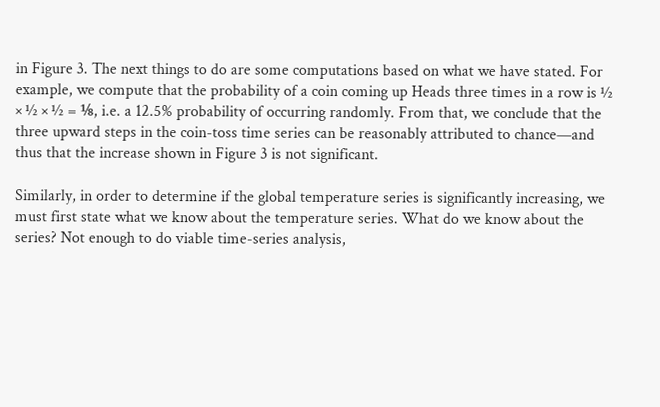in Figure 3. The next things to do are some computations based on what we have stated. For example, we compute that the probability of a coin coming up Heads three times in a row is ½ × ½ × ½ = ⅛, i.e. a 12.5% probability of occurring randomly. From that, we conclude that the three upward steps in the coin-toss time series can be reasonably attributed to chance—and thus that the increase shown in Figure 3 is not significant.

Similarly, in order to determine if the global temperature series is significantly increasing, we must first state what we know about the temperature series. What do we know about the series? Not enough to do viable time-series analysis,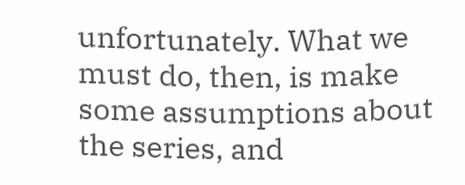unfortunately. What we must do, then, is make some assumptions about the series, and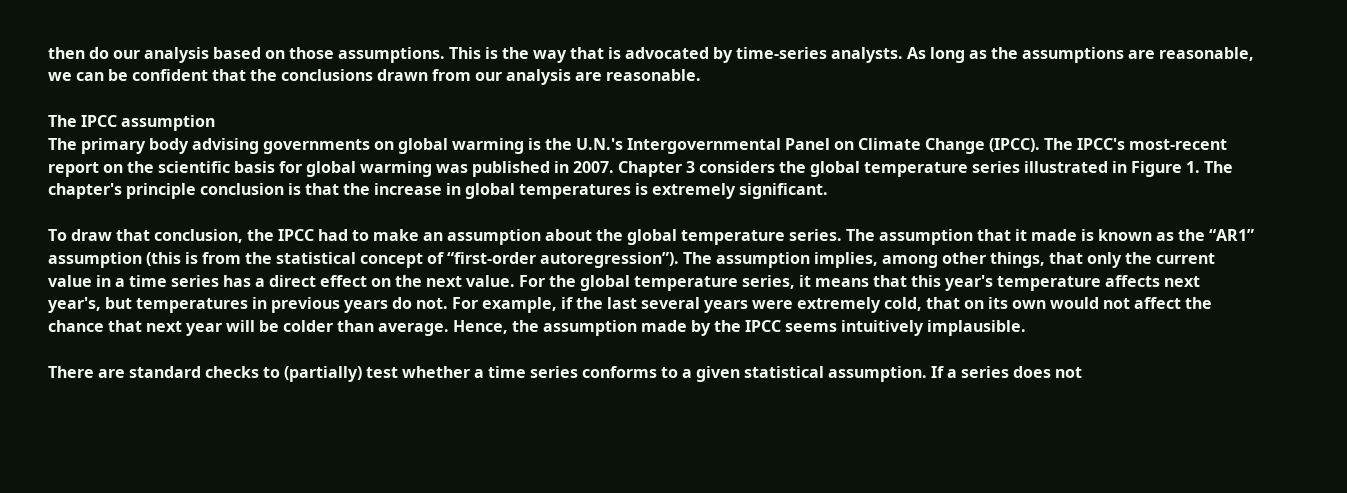then do our analysis based on those assumptions. This is the way that is advocated by time-series analysts. As long as the assumptions are reasonable, we can be confident that the conclusions drawn from our analysis are reasonable.

The IPCC assumption
The primary body advising governments on global warming is the U.N.'s Intergovernmental Panel on Climate Change (IPCC). The IPCC's most-recent report on the scientific basis for global warming was published in 2007. Chapter 3 considers the global temperature series illustrated in Figure 1. The chapter's principle conclusion is that the increase in global temperatures is extremely significant.

To draw that conclusion, the IPCC had to make an assumption about the global temperature series. The assumption that it made is known as the “AR1” assumption (this is from the statistical concept of “first-order autoregression”). The assumption implies, among other things, that only the current value in a time series has a direct effect on the next value. For the global temperature series, it means that this year's temperature affects next year's, but temperatures in previous years do not. For example, if the last several years were extremely cold, that on its own would not affect the chance that next year will be colder than average. Hence, the assumption made by the IPCC seems intuitively implausible.

There are standard checks to (partially) test whether a time series conforms to a given statistical assumption. If a series does not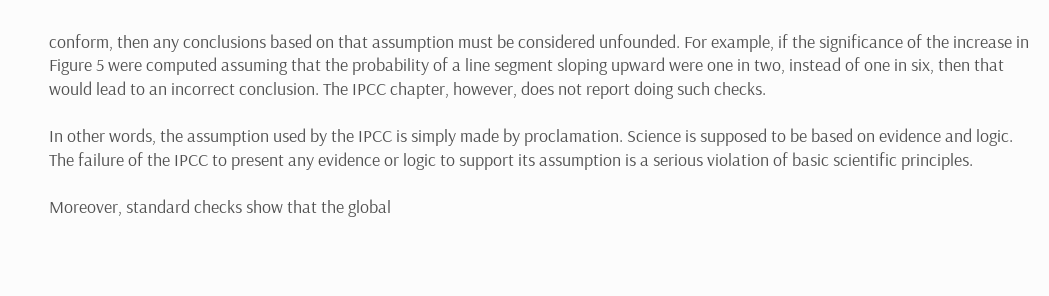conform, then any conclusions based on that assumption must be considered unfounded. For example, if the significance of the increase in Figure 5 were computed assuming that the probability of a line segment sloping upward were one in two, instead of one in six, then that would lead to an incorrect conclusion. The IPCC chapter, however, does not report doing such checks.

In other words, the assumption used by the IPCC is simply made by proclamation. Science is supposed to be based on evidence and logic. The failure of the IPCC to present any evidence or logic to support its assumption is a serious violation of basic scientific principles.

Moreover, standard checks show that the global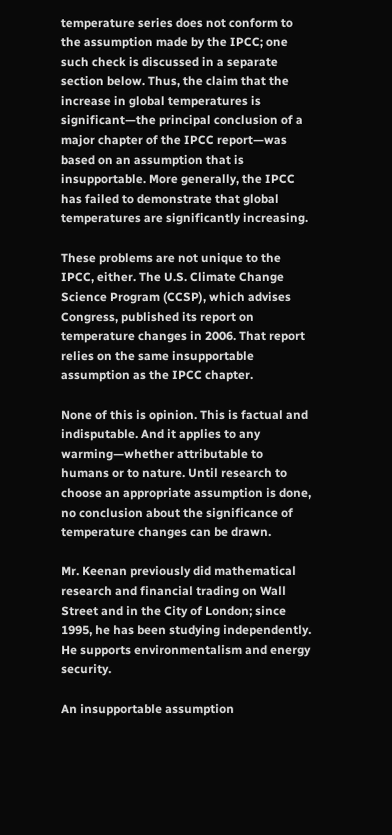temperature series does not conform to the assumption made by the IPCC; one such check is discussed in a separate section below. Thus, the claim that the increase in global temperatures is significant—the principal conclusion of a major chapter of the IPCC report—was based on an assumption that is insupportable. More generally, the IPCC has failed to demonstrate that global temperatures are significantly increasing.

These problems are not unique to the IPCC, either. The U.S. Climate Change Science Program (CCSP), which advises Congress, published its report on temperature changes in 2006. That report relies on the same insupportable assumption as the IPCC chapter.

None of this is opinion. This is factual and indisputable. And it applies to any warming—whether attributable to humans or to nature. Until research to choose an appropriate assumption is done, no conclusion about the significance of temperature changes can be drawn.

Mr. Keenan previously did mathematical research and financial trading on Wall Street and in the City of London; since 1995, he has been studying independently. He supports environmentalism and energy security.

An insupportable assumption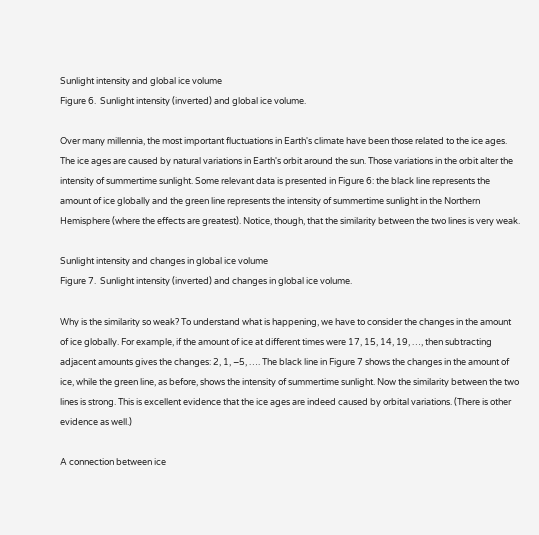Sunlight intensity and global ice volume
Figure 6.  Sunlight intensity (inverted) and global ice volume.

Over many millennia, the most important fluctuations in Earth's climate have been those related to the ice ages. The ice ages are caused by natural variations in Earth's orbit around the sun. Those variations in the orbit alter the intensity of summertime sunlight. Some relevant data is presented in Figure 6: the black line represents the amount of ice globally and the green line represents the intensity of summertime sunlight in the Northern Hemisphere (where the effects are greatest). Notice, though, that the similarity between the two lines is very weak.

Sunlight intensity and changes in global ice volume
Figure 7.  Sunlight intensity (inverted) and changes in global ice volume.

Why is the similarity so weak? To understand what is happening, we have to consider the changes in the amount of ice globally. For example, if the amount of ice at different times were 17, 15, 14, 19, …, then subtracting adjacent amounts gives the changes: 2, 1, −5, …. The black line in Figure 7 shows the changes in the amount of ice, while the green line, as before, shows the intensity of summertime sunlight. Now the similarity between the two lines is strong. This is excellent evidence that the ice ages are indeed caused by orbital variations. (There is other evidence as well.)

A connection between ice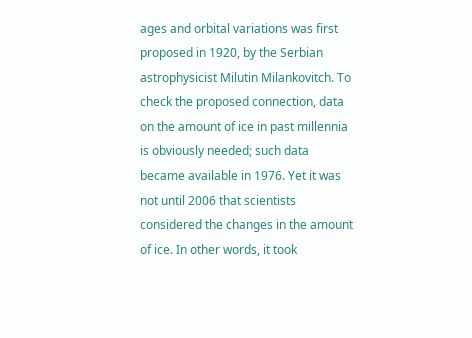ages and orbital variations was first proposed in 1920, by the Serbian astrophysicist Milutin Milankovitch. To check the proposed connection, data on the amount of ice in past millennia is obviously needed; such data became available in 1976. Yet it was not until 2006 that scientists considered the changes in the amount of ice. In other words, it took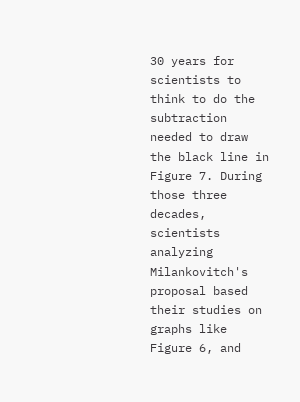30 years for scientists to think to do the subtraction needed to draw the black line in Figure 7. During those three decades, scientists analyzing Milankovitch's proposal based their studies on graphs like Figure 6, and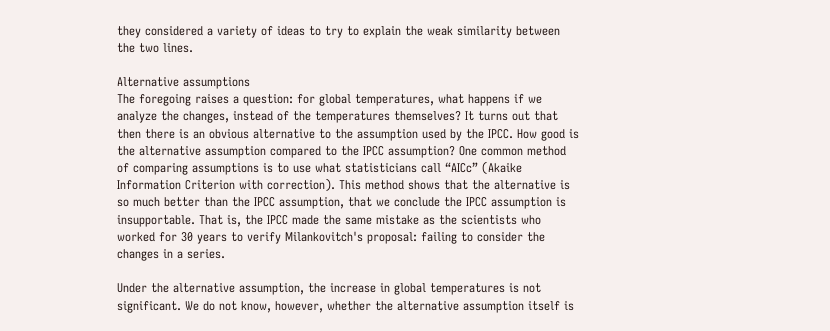they considered a variety of ideas to try to explain the weak similarity between the two lines.

Alternative assumptions
The foregoing raises a question: for global temperatures, what happens if we analyze the changes, instead of the temperatures themselves? It turns out that then there is an obvious alternative to the assumption used by the IPCC. How good is the alternative assumption compared to the IPCC assumption? One common method of comparing assumptions is to use what statisticians call “AICc” (Akaike Information Criterion with correction). This method shows that the alternative is so much better than the IPCC assumption, that we conclude the IPCC assumption is insupportable. That is, the IPCC made the same mistake as the scientists who worked for 30 years to verify Milankovitch's proposal: failing to consider the changes in a series.

Under the alternative assumption, the increase in global temperatures is not significant. We do not know, however, whether the alternative assumption itself is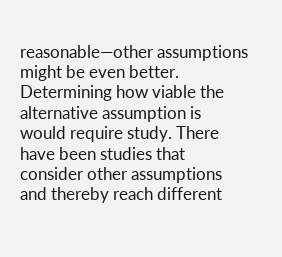reasonable—other assumptions might be even better. Determining how viable the alternative assumption is would require study. There have been studies that consider other assumptions and thereby reach different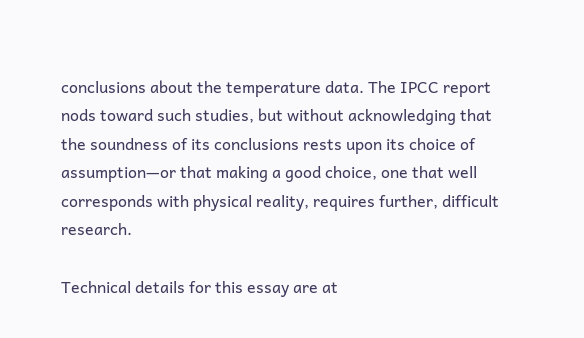conclusions about the temperature data. The IPCC report nods toward such studies, but without acknowledging that the soundness of its conclusions rests upon its choice of assumption—or that making a good choice, one that well corresponds with physical reality, requires further, difficult research.

Technical details for this essay are at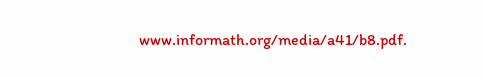www.informath.org/media/a41/b8.pdf.